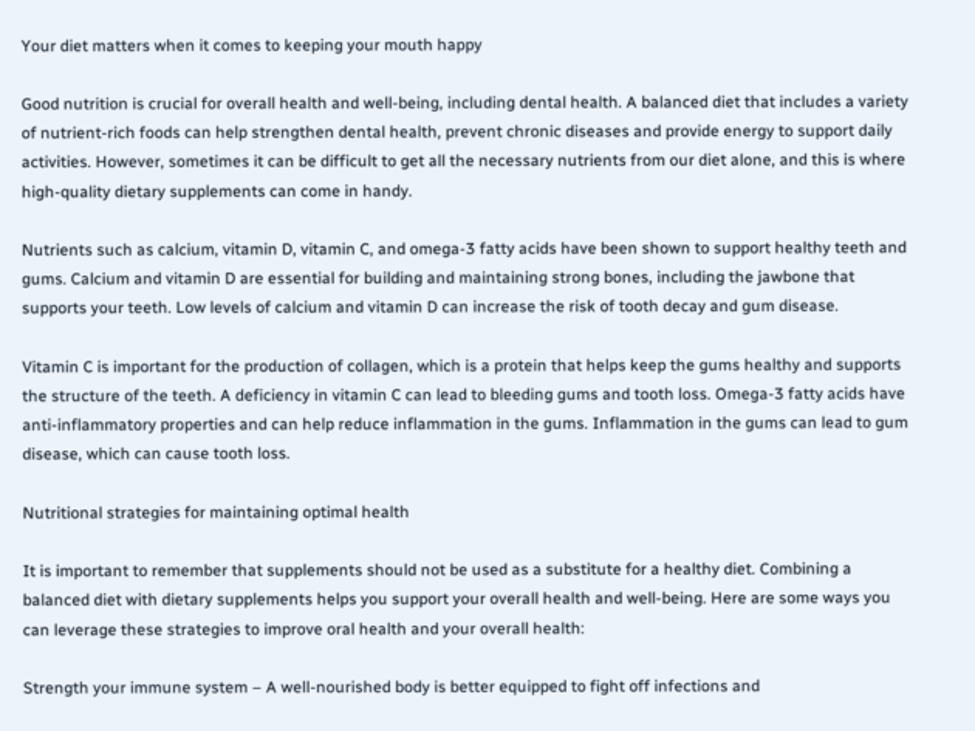Your diet matters when it comes to keeping your mouth happy

Good nutrition is crucial for overall health and well-being, including dental health. A balanced diet that includes a variety of nutrient-rich foods can help strengthen dental health, prevent chronic diseases and provide energy to support daily activities. However, sometimes it can be difficult to get all the necessary nutrients from our diet alone, and this is where high-quality dietary supplements can come in handy.

Nutrients such as calcium, vitamin D, vitamin C, and omega-3 fatty acids have been shown to support healthy teeth and gums. Calcium and vitamin D are essential for building and maintaining strong bones, including the jawbone that supports your teeth. Low levels of calcium and vitamin D can increase the risk of tooth decay and gum disease.

Vitamin C is important for the production of collagen, which is a protein that helps keep the gums healthy and supports the structure of the teeth. A deficiency in vitamin C can lead to bleeding gums and tooth loss. Omega-3 fatty acids have anti-inflammatory properties and can help reduce inflammation in the gums. Inflammation in the gums can lead to gum disease, which can cause tooth loss.

Nutritional strategies for maintaining optimal health

It is important to remember that supplements should not be used as a substitute for a healthy diet. Combining a balanced diet with dietary supplements helps you support your overall health and well-being. Here are some ways you can leverage these strategies to improve oral health and your overall health:

Strength your immune system – A well-nourished body is better equipped to fight off infections and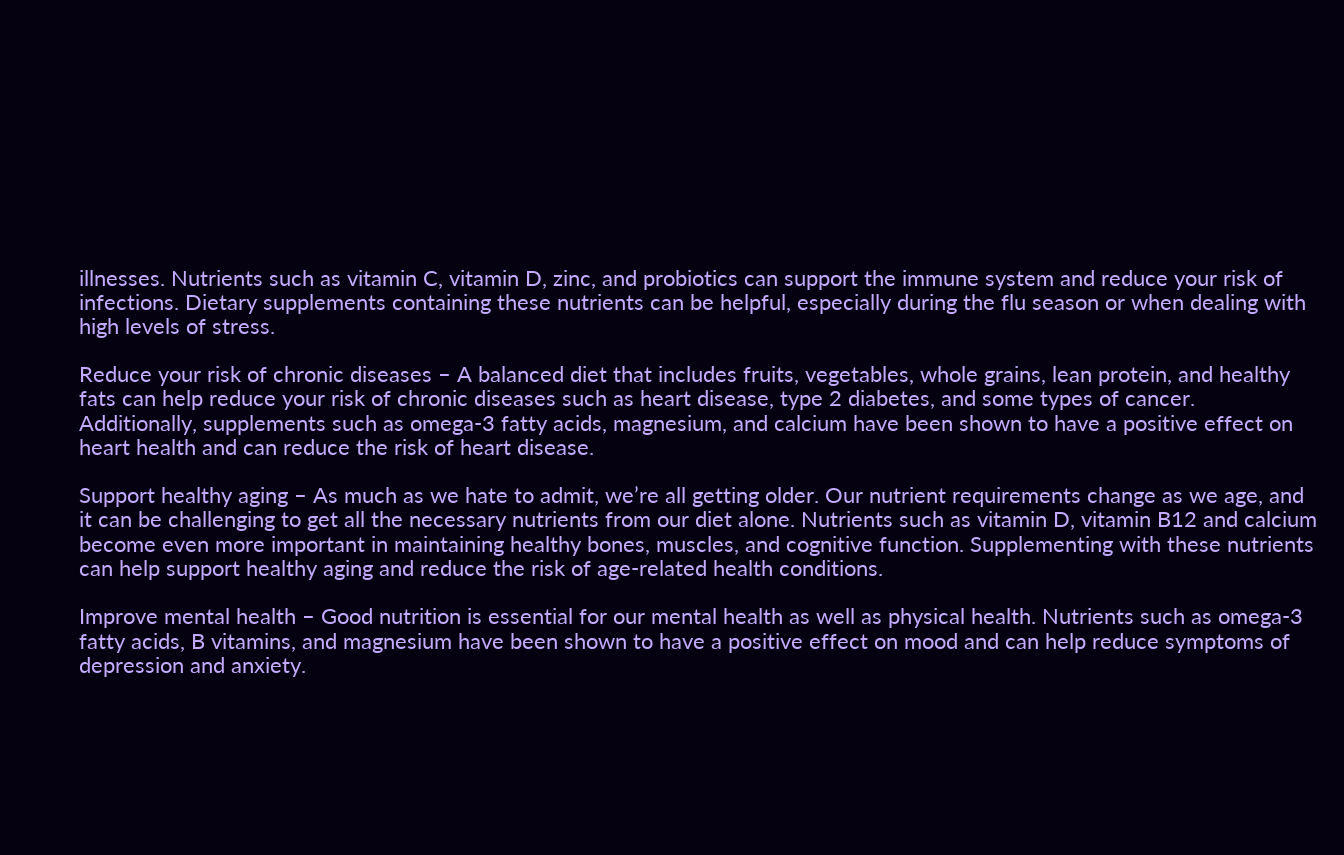illnesses. Nutrients such as vitamin C, vitamin D, zinc, and probiotics can support the immune system and reduce your risk of infections. Dietary supplements containing these nutrients can be helpful, especially during the flu season or when dealing with high levels of stress.

Reduce your risk of chronic diseases – A balanced diet that includes fruits, vegetables, whole grains, lean protein, and healthy fats can help reduce your risk of chronic diseases such as heart disease, type 2 diabetes, and some types of cancer. Additionally, supplements such as omega-3 fatty acids, magnesium, and calcium have been shown to have a positive effect on heart health and can reduce the risk of heart disease.

Support healthy aging – As much as we hate to admit, we’re all getting older. Our nutrient requirements change as we age, and it can be challenging to get all the necessary nutrients from our diet alone. Nutrients such as vitamin D, vitamin B12 and calcium become even more important in maintaining healthy bones, muscles, and cognitive function. Supplementing with these nutrients can help support healthy aging and reduce the risk of age-related health conditions.

Improve mental health – Good nutrition is essential for our mental health as well as physical health. Nutrients such as omega-3 fatty acids, B vitamins, and magnesium have been shown to have a positive effect on mood and can help reduce symptoms of depression and anxiety.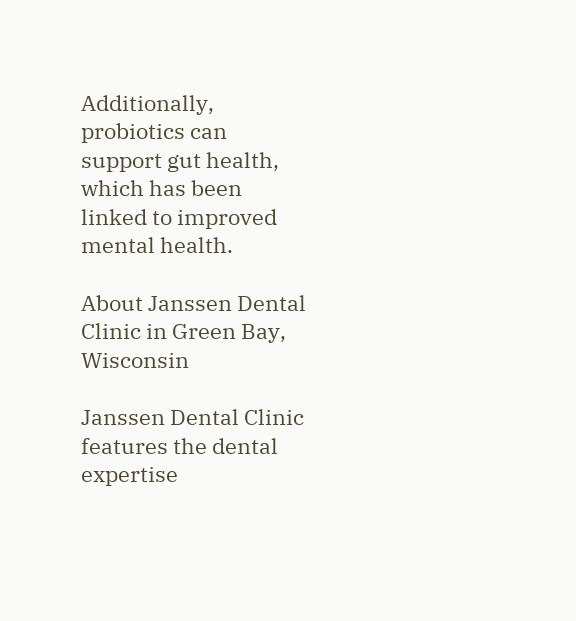Additionally, probiotics can support gut health, which has been linked to improved mental health.

About Janssen Dental Clinic in Green Bay, Wisconsin

Janssen Dental Clinic features the dental expertise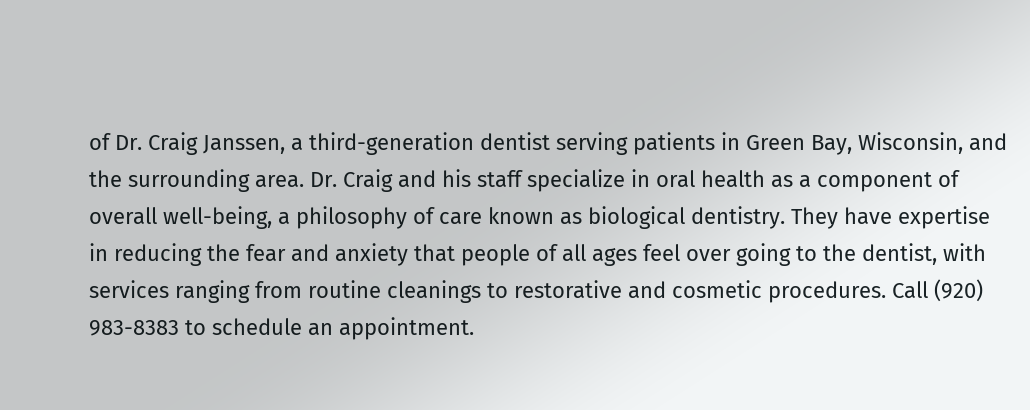of Dr. Craig Janssen, a third-generation dentist serving patients in Green Bay, Wisconsin, and the surrounding area. Dr. Craig and his staff specialize in oral health as a component of overall well-being, a philosophy of care known as biological dentistry. They have expertise in reducing the fear and anxiety that people of all ages feel over going to the dentist, with services ranging from routine cleanings to restorative and cosmetic procedures. Call (920) 983-8383 to schedule an appointment.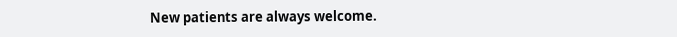New patients are always welcome.